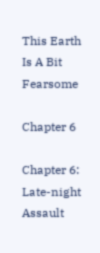This Earth Is A Bit Fearsome

Chapter 6

Chapter 6: Late-night Assault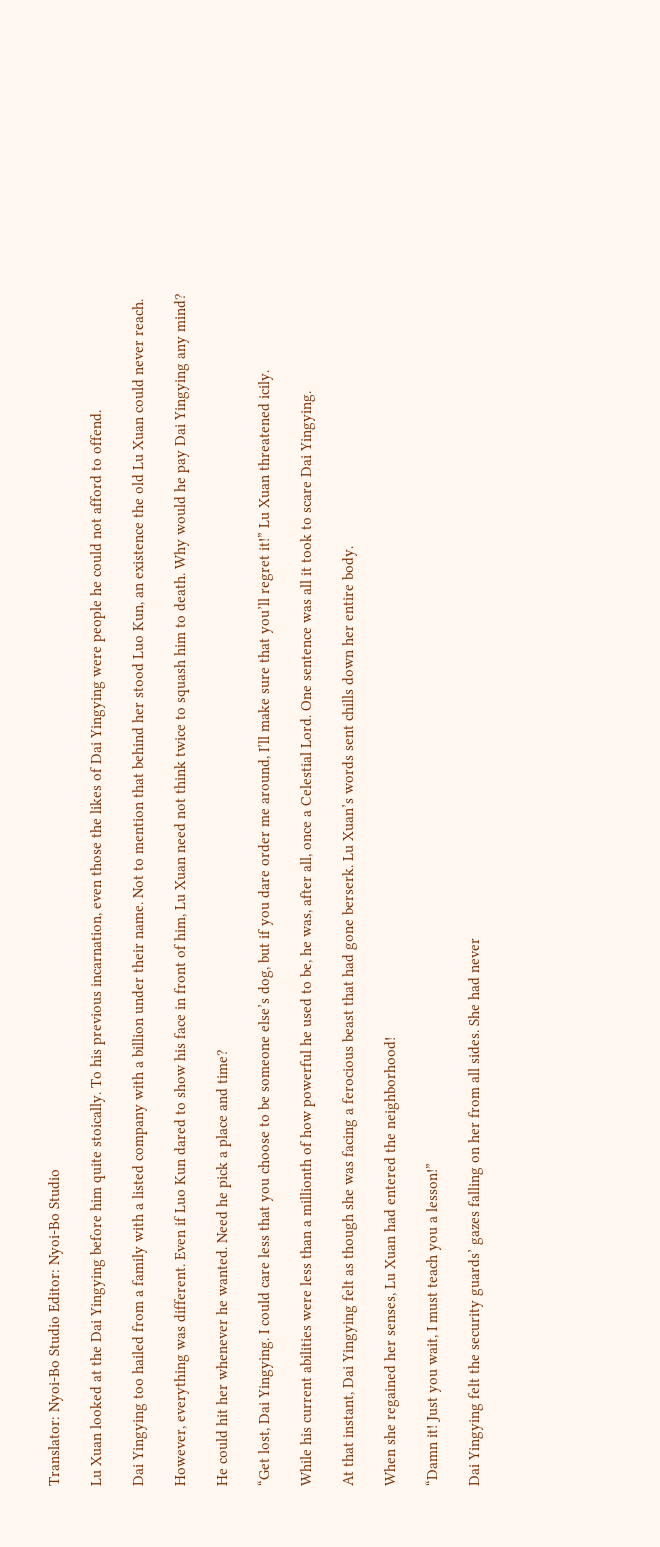Translator: Nyoi-Bo Studio Editor: Nyoi-Bo Studio

Lu Xuan looked at the Dai Yingying before him quite stoically. To his previous incarnation, even those the likes of Dai Yingying were people he could not afford to offend.

Dai Yingying too hailed from a family with a listed company with a billion under their name. Not to mention that behind her stood Luo Kun, an existence the old Lu Xuan could never reach.

However, everything was different. Even if Luo Kun dared to show his face in front of him, Lu Xuan need not think twice to squash him to death. Why would he pay Dai Yingying any mind?

He could hit her whenever he wanted. Need he pick a place and time?

“Get lost, Dai Yingying. I could care less that you choose to be someone else’s dog, but if you dare order me around, I’ll make sure that you’ll regret it!” Lu Xuan threatened icily.

While his current abilities were less than a millionth of how powerful he used to be, he was, after all, once a Celestial Lord. One sentence was all it took to scare Dai Yingying.

At that instant, Dai Yingying felt as though she was facing a ferocious beast that had gone berserk. Lu Xuan’s words sent chills down her entire body.

When she regained her senses, Lu Xuan had entered the neighborhood!

“Damn it! Just you wait, I must teach you a lesson!”

Dai Yingying felt the security guards’ gazes falling on her from all sides. She had never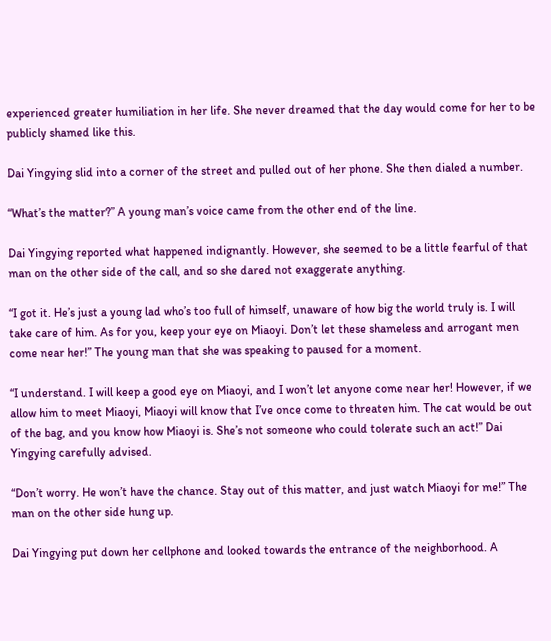experienced greater humiliation in her life. She never dreamed that the day would come for her to be publicly shamed like this.

Dai Yingying slid into a corner of the street and pulled out of her phone. She then dialed a number.

“What’s the matter?” A young man’s voice came from the other end of the line.

Dai Yingying reported what happened indignantly. However, she seemed to be a little fearful of that man on the other side of the call, and so she dared not exaggerate anything.

“I got it. He’s just a young lad who’s too full of himself, unaware of how big the world truly is. I will take care of him. As for you, keep your eye on Miaoyi. Don’t let these shameless and arrogant men come near her!” The young man that she was speaking to paused for a moment.

“I understand. I will keep a good eye on Miaoyi, and I won’t let anyone come near her! However, if we allow him to meet Miaoyi, Miaoyi will know that I’ve once come to threaten him. The cat would be out of the bag, and you know how Miaoyi is. She’s not someone who could tolerate such an act!” Dai Yingying carefully advised.

“Don’t worry. He won’t have the chance. Stay out of this matter, and just watch Miaoyi for me!” The man on the other side hung up.

Dai Yingying put down her cellphone and looked towards the entrance of the neighborhood. A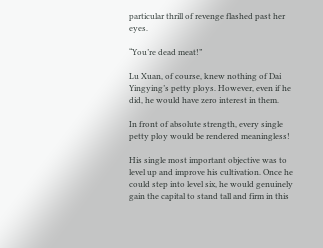particular thrill of revenge flashed past her eyes.

“You’re dead meat!”

Lu Xuan, of course, knew nothing of Dai Yingying’s petty ploys. However, even if he did, he would have zero interest in them.

In front of absolute strength, every single petty ploy would be rendered meaningless!

His single most important objective was to level up and improve his cultivation. Once he could step into level six, he would genuinely gain the capital to stand tall and firm in this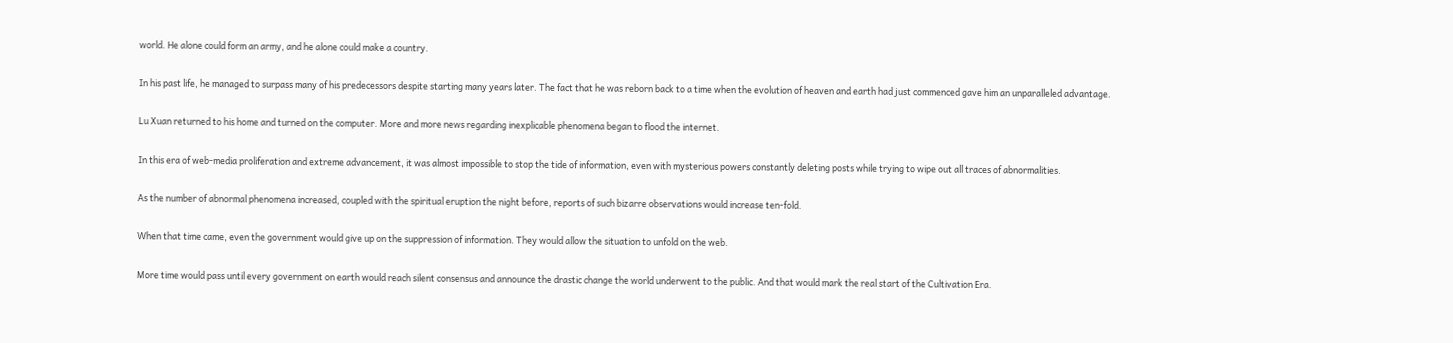world. He alone could form an army, and he alone could make a country.

In his past life, he managed to surpass many of his predecessors despite starting many years later. The fact that he was reborn back to a time when the evolution of heaven and earth had just commenced gave him an unparalleled advantage.

Lu Xuan returned to his home and turned on the computer. More and more news regarding inexplicable phenomena began to flood the internet.

In this era of web-media proliferation and extreme advancement, it was almost impossible to stop the tide of information, even with mysterious powers constantly deleting posts while trying to wipe out all traces of abnormalities.

As the number of abnormal phenomena increased, coupled with the spiritual eruption the night before, reports of such bizarre observations would increase ten-fold.

When that time came, even the government would give up on the suppression of information. They would allow the situation to unfold on the web.

More time would pass until every government on earth would reach silent consensus and announce the drastic change the world underwent to the public. And that would mark the real start of the Cultivation Era.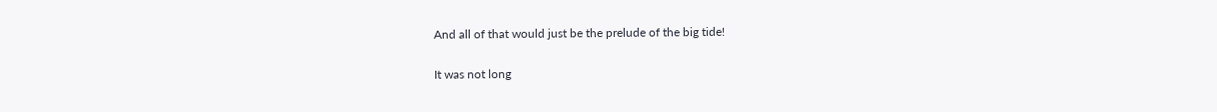And all of that would just be the prelude of the big tide!

It was not long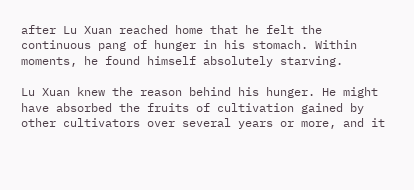after Lu Xuan reached home that he felt the continuous pang of hunger in his stomach. Within moments, he found himself absolutely starving.

Lu Xuan knew the reason behind his hunger. He might have absorbed the fruits of cultivation gained by other cultivators over several years or more, and it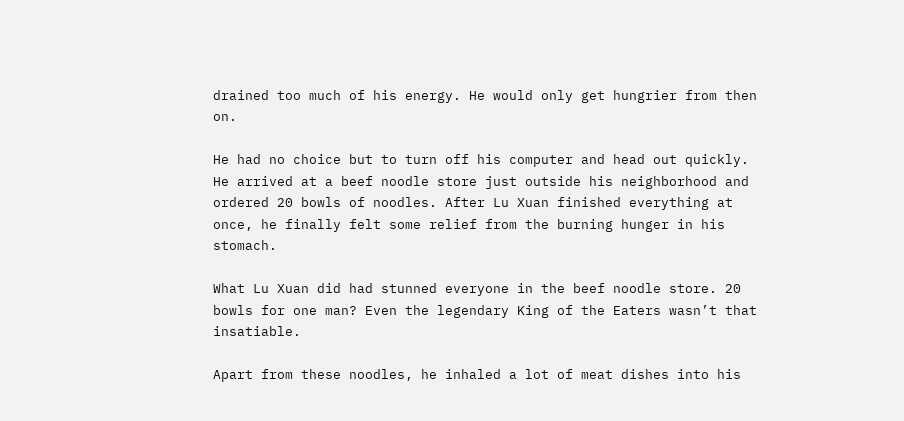drained too much of his energy. He would only get hungrier from then on.

He had no choice but to turn off his computer and head out quickly. He arrived at a beef noodle store just outside his neighborhood and ordered 20 bowls of noodles. After Lu Xuan finished everything at once, he finally felt some relief from the burning hunger in his stomach.

What Lu Xuan did had stunned everyone in the beef noodle store. 20 bowls for one man? Even the legendary King of the Eaters wasn’t that insatiable.

Apart from these noodles, he inhaled a lot of meat dishes into his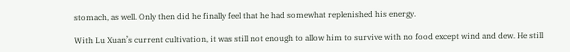stomach, as well. Only then did he finally feel that he had somewhat replenished his energy.

With Lu Xuan’s current cultivation, it was still not enough to allow him to survive with no food except wind and dew. He still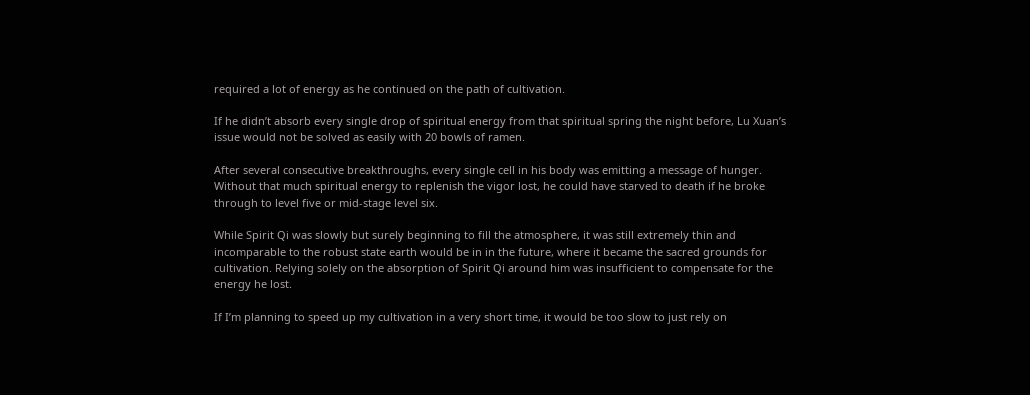required a lot of energy as he continued on the path of cultivation.

If he didn’t absorb every single drop of spiritual energy from that spiritual spring the night before, Lu Xuan’s issue would not be solved as easily with 20 bowls of ramen.

After several consecutive breakthroughs, every single cell in his body was emitting a message of hunger. Without that much spiritual energy to replenish the vigor lost, he could have starved to death if he broke through to level five or mid-stage level six.

While Spirit Qi was slowly but surely beginning to fill the atmosphere, it was still extremely thin and incomparable to the robust state earth would be in in the future, where it became the sacred grounds for cultivation. Relying solely on the absorption of Spirit Qi around him was insufficient to compensate for the energy he lost.

If I’m planning to speed up my cultivation in a very short time, it would be too slow to just rely on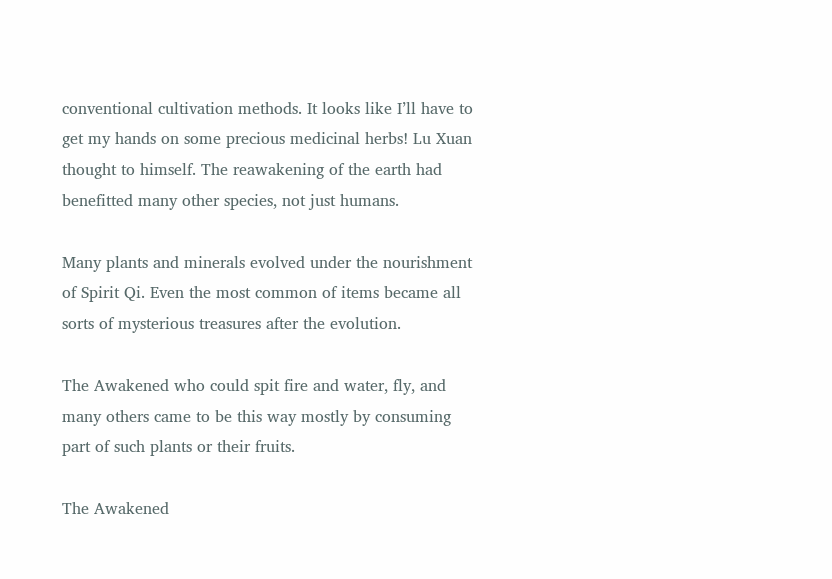conventional cultivation methods. It looks like I’ll have to get my hands on some precious medicinal herbs! Lu Xuan thought to himself. The reawakening of the earth had benefitted many other species, not just humans.

Many plants and minerals evolved under the nourishment of Spirit Qi. Even the most common of items became all sorts of mysterious treasures after the evolution.

The Awakened who could spit fire and water, fly, and many others came to be this way mostly by consuming part of such plants or their fruits.

The Awakened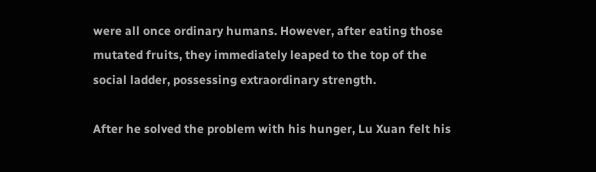were all once ordinary humans. However, after eating those mutated fruits, they immediately leaped to the top of the social ladder, possessing extraordinary strength.

After he solved the problem with his hunger, Lu Xuan felt his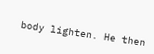body lighten. He then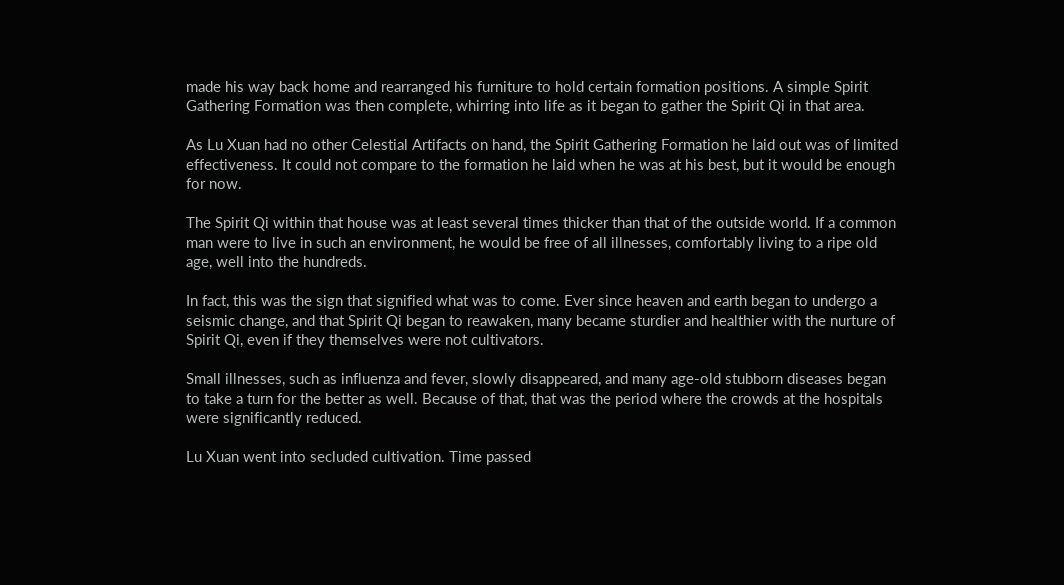made his way back home and rearranged his furniture to hold certain formation positions. A simple Spirit Gathering Formation was then complete, whirring into life as it began to gather the Spirit Qi in that area.

As Lu Xuan had no other Celestial Artifacts on hand, the Spirit Gathering Formation he laid out was of limited effectiveness. It could not compare to the formation he laid when he was at his best, but it would be enough for now.

The Spirit Qi within that house was at least several times thicker than that of the outside world. If a common man were to live in such an environment, he would be free of all illnesses, comfortably living to a ripe old age, well into the hundreds.

In fact, this was the sign that signified what was to come. Ever since heaven and earth began to undergo a seismic change, and that Spirit Qi began to reawaken, many became sturdier and healthier with the nurture of Spirit Qi, even if they themselves were not cultivators.

Small illnesses, such as influenza and fever, slowly disappeared, and many age-old stubborn diseases began to take a turn for the better as well. Because of that, that was the period where the crowds at the hospitals were significantly reduced.

Lu Xuan went into secluded cultivation. Time passed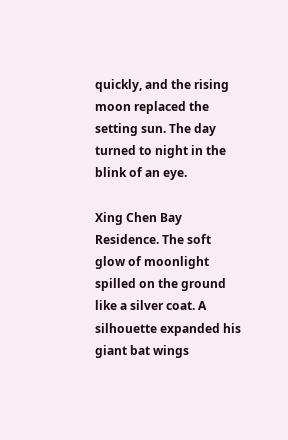quickly, and the rising moon replaced the setting sun. The day turned to night in the blink of an eye.

Xing Chen Bay Residence. The soft glow of moonlight spilled on the ground like a silver coat. A silhouette expanded his giant bat wings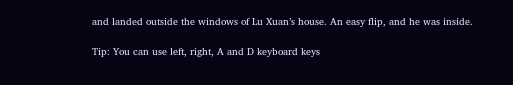and landed outside the windows of Lu Xuan’s house. An easy flip, and he was inside.

Tip: You can use left, right, A and D keyboard keys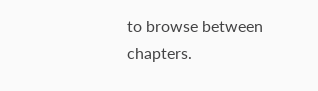to browse between chapters.